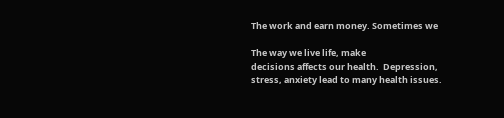The work and earn money. Sometimes we

The way we live life, make
decisions affects our health.  Depression,
stress, anxiety lead to many health issues.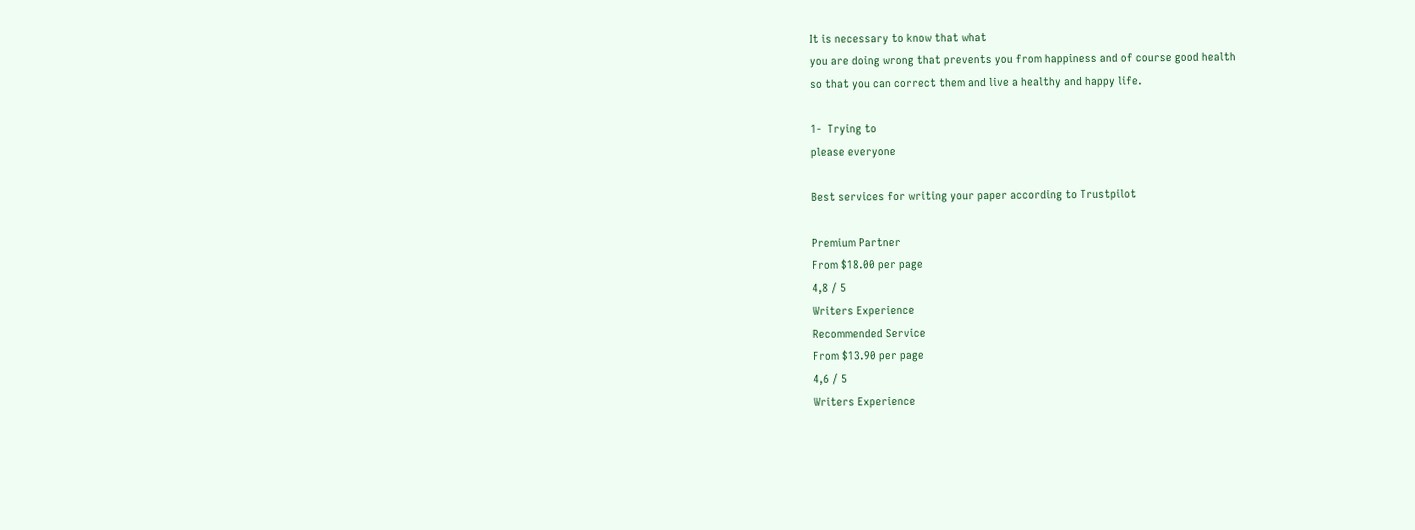It is necessary to know that what
you are doing wrong that prevents you from happiness and of course good health
so that you can correct them and live a healthy and happy life.

1-  Trying to
please everyone

Best services for writing your paper according to Trustpilot

Premium Partner
From $18.00 per page
4,8 / 5
Writers Experience
Recommended Service
From $13.90 per page
4,6 / 5
Writers Experience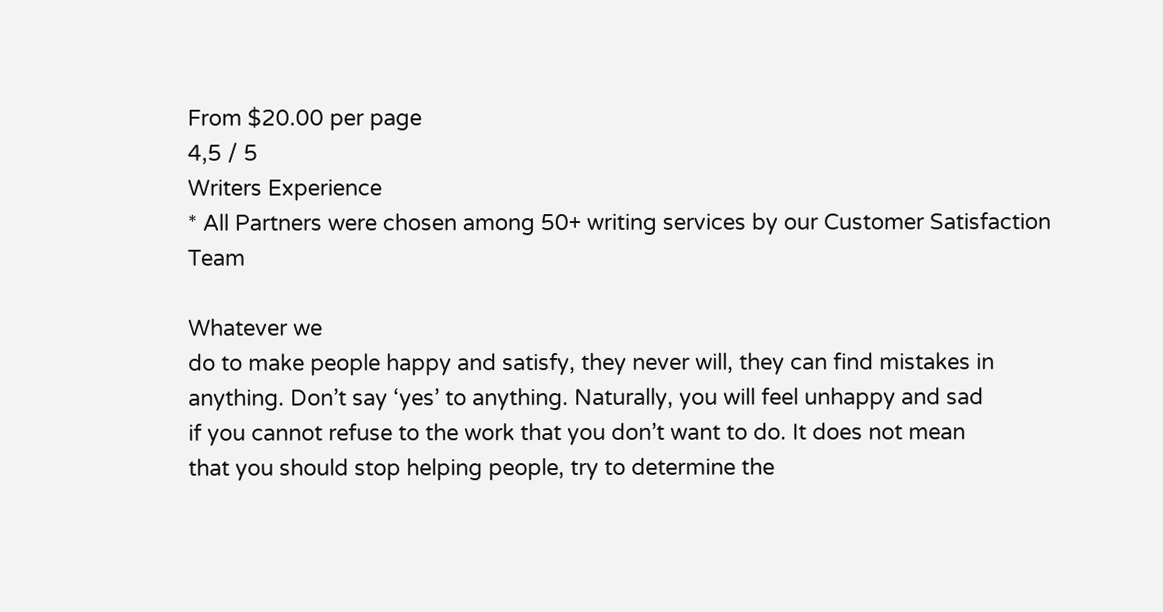From $20.00 per page
4,5 / 5
Writers Experience
* All Partners were chosen among 50+ writing services by our Customer Satisfaction Team

Whatever we
do to make people happy and satisfy, they never will, they can find mistakes in
anything. Don’t say ‘yes’ to anything. Naturally, you will feel unhappy and sad
if you cannot refuse to the work that you don’t want to do. It does not mean
that you should stop helping people, try to determine the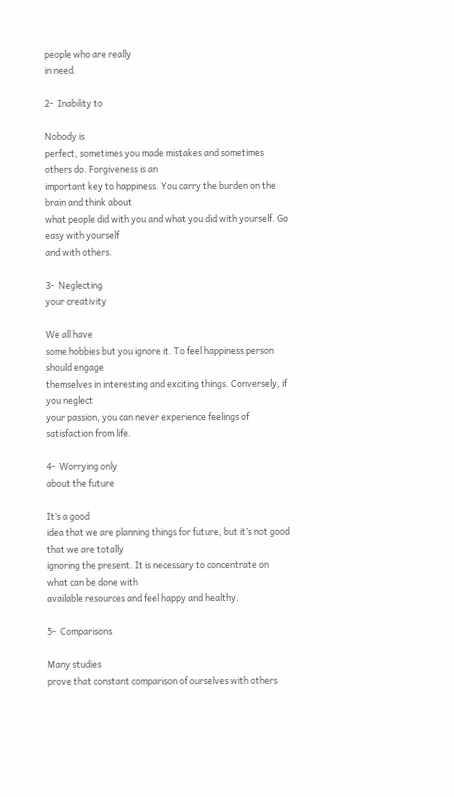people who are really
in need.

2-  Inability to

Nobody is
perfect, sometimes you made mistakes and sometimes others do. Forgiveness is an
important key to happiness. You carry the burden on the brain and think about
what people did with you and what you did with yourself. Go easy with yourself
and with others.

3-  Neglecting
your creativity

We all have
some hobbies but you ignore it. To feel happiness person should engage
themselves in interesting and exciting things. Conversely, if you neglect
your passion, you can never experience feelings of satisfaction from life.

4-  Worrying only
about the future

It’s a good
idea that we are planning things for future, but it’s not good that we are totally
ignoring the present. It is necessary to concentrate on what can be done with
available resources and feel happy and healthy.

5-  Comparisons

Many studies
prove that constant comparison of ourselves with others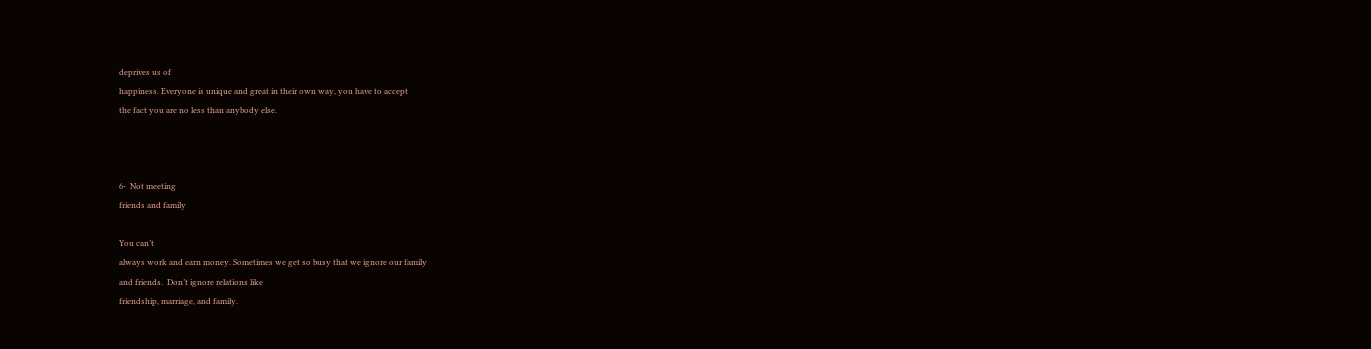deprives us of
happiness. Everyone is unique and great in their own way, you have to accept
the fact you are no less than anybody else.



6-  Not meeting
friends and family

You can’t
always work and earn money. Sometimes we get so busy that we ignore our family
and friends.  Don’t ignore relations like
friendship, marriage, and family.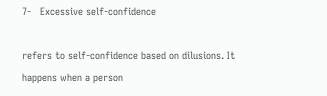7-   Excessive self-confidence

refers to self-confidence based on dilusions. It happens when a person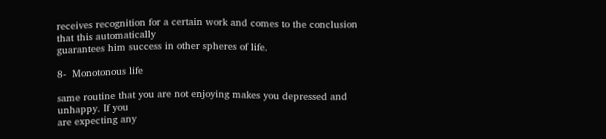receives recognition for a certain work and comes to the conclusion that this automatically
guarantees him success in other spheres of life.

8-  Monotonous life

same routine that you are not enjoying makes you depressed and unhappy. If you
are expecting any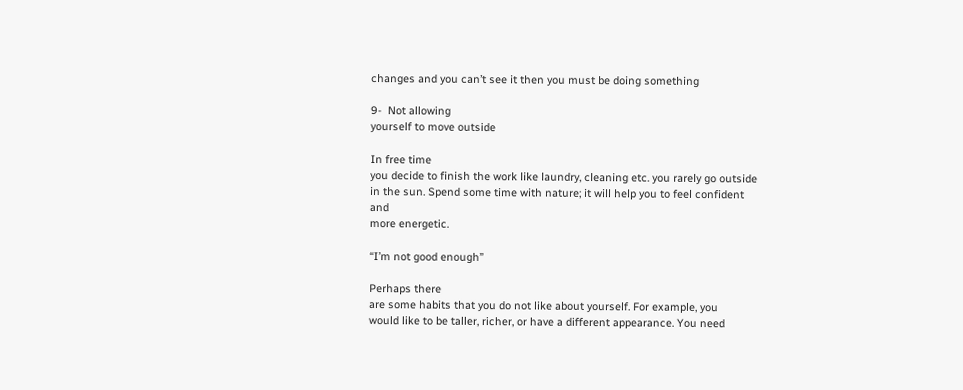changes and you can’t see it then you must be doing something

9-  Not allowing
yourself to move outside

In free time
you decide to finish the work like laundry, cleaning etc. you rarely go outside
in the sun. Spend some time with nature; it will help you to feel confident and
more energetic.

“I’m not good enough”

Perhaps there
are some habits that you do not like about yourself. For example, you
would like to be taller, richer, or have a different appearance. You need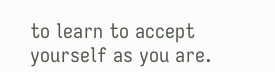to learn to accept yourself as you are.